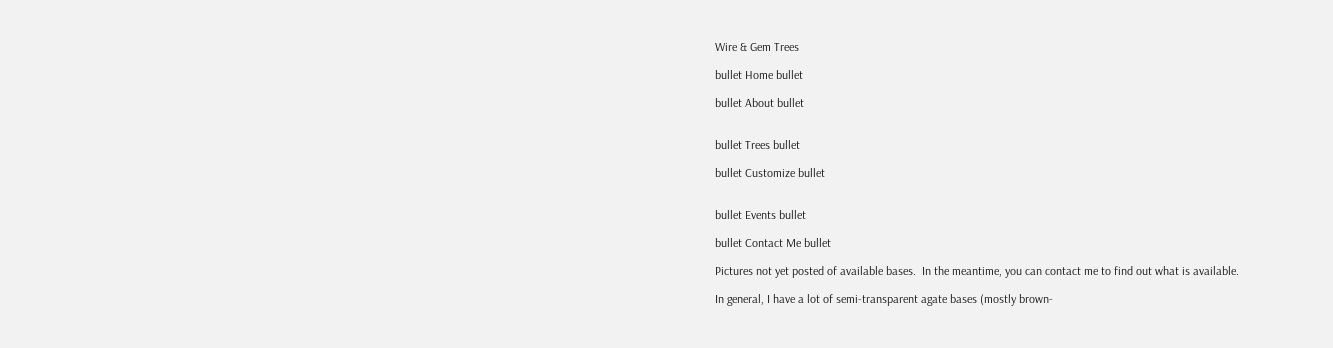Wire & Gem Trees

bullet Home bullet

bullet About bullet


bullet Trees bullet

bullet Customize bullet


bullet Events bullet

bullet Contact Me bullet

Pictures not yet posted of available bases.  In the meantime, you can contact me to find out what is available.

In general, I have a lot of semi-transparent agate bases (mostly brown-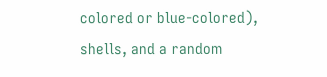colored or blue-colored), shells, and a random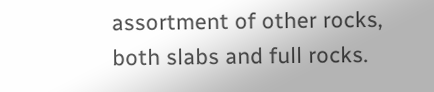assortment of other rocks, both slabs and full rocks.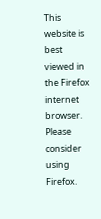This website is best viewed in the Firefox internet browser.  Please consider using Firefox.